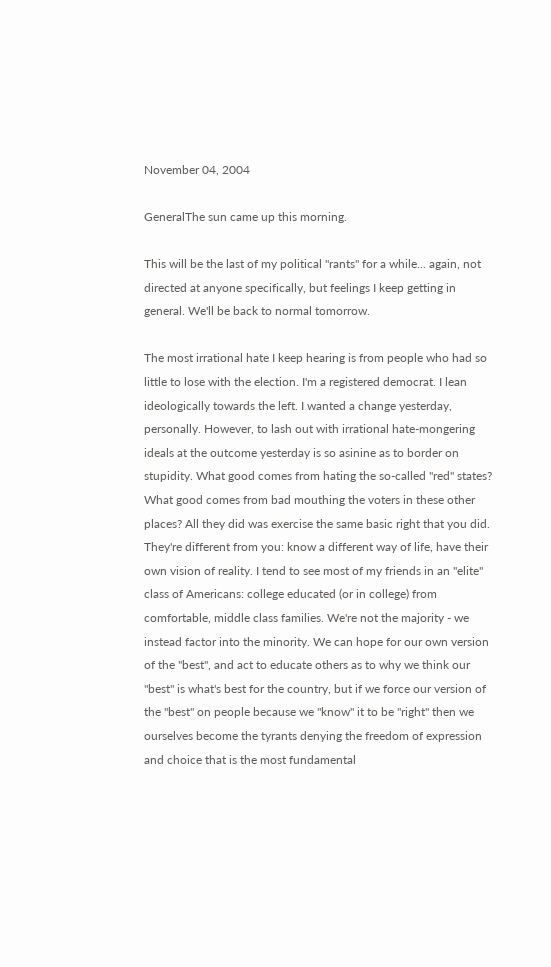November 04, 2004

GeneralThe sun came up this morning.

This will be the last of my political "rants" for a while... again, not directed at anyone specifically, but feelings I keep getting in general. We'll be back to normal tomorrow.

The most irrational hate I keep hearing is from people who had so little to lose with the election. I'm a registered democrat. I lean ideologically towards the left. I wanted a change yesterday, personally. However, to lash out with irrational hate-mongering ideals at the outcome yesterday is so asinine as to border on stupidity. What good comes from hating the so-called "red" states? What good comes from bad mouthing the voters in these other places? All they did was exercise the same basic right that you did. They're different from you: know a different way of life, have their own vision of reality. I tend to see most of my friends in an "elite" class of Americans: college educated (or in college) from comfortable, middle class families. We're not the majority - we instead factor into the minority. We can hope for our own version of the "best", and act to educate others as to why we think our "best" is what's best for the country, but if we force our version of the "best" on people because we "know" it to be "right" then we ourselves become the tyrants denying the freedom of expression and choice that is the most fundamental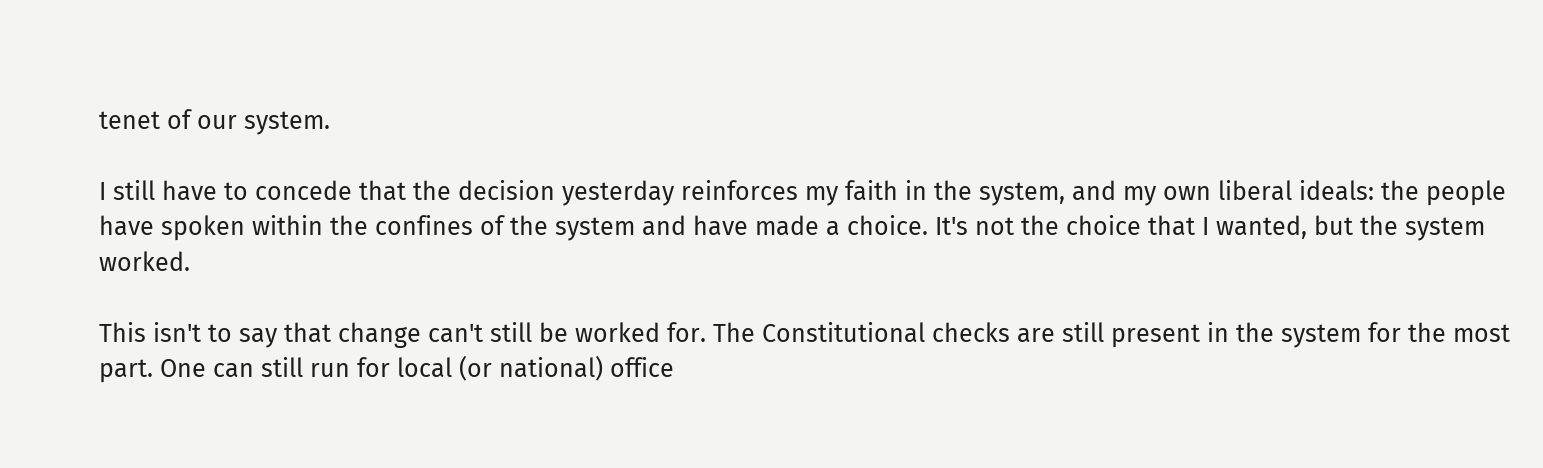tenet of our system.

I still have to concede that the decision yesterday reinforces my faith in the system, and my own liberal ideals: the people have spoken within the confines of the system and have made a choice. It's not the choice that I wanted, but the system worked.

This isn't to say that change can't still be worked for. The Constitutional checks are still present in the system for the most part. One can still run for local (or national) office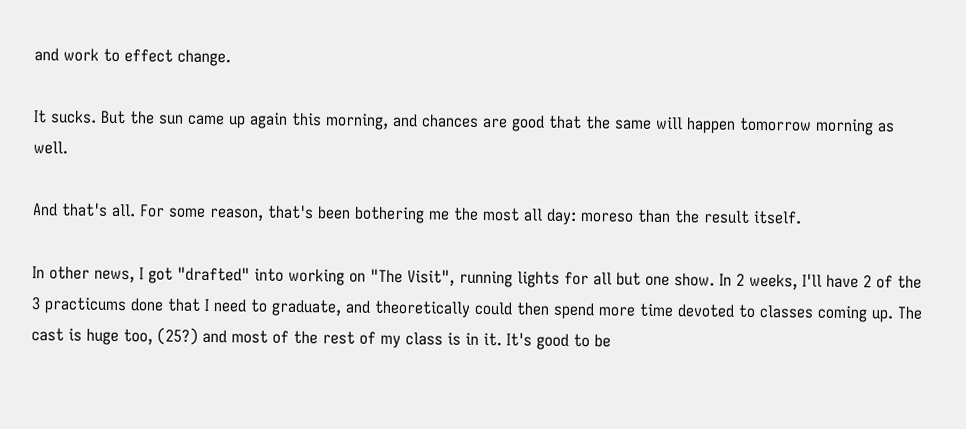and work to effect change.

It sucks. But the sun came up again this morning, and chances are good that the same will happen tomorrow morning as well.

And that's all. For some reason, that's been bothering me the most all day: moreso than the result itself.

In other news, I got "drafted" into working on "The Visit", running lights for all but one show. In 2 weeks, I'll have 2 of the 3 practicums done that I need to graduate, and theoretically could then spend more time devoted to classes coming up. The cast is huge too, (25?) and most of the rest of my class is in it. It's good to be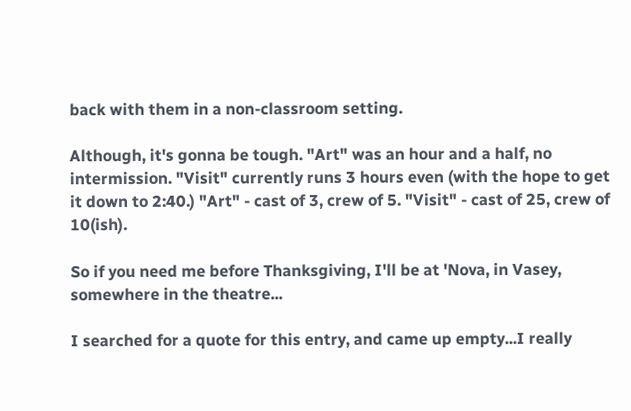back with them in a non-classroom setting.

Although, it's gonna be tough. "Art" was an hour and a half, no intermission. "Visit" currently runs 3 hours even (with the hope to get it down to 2:40.) "Art" - cast of 3, crew of 5. "Visit" - cast of 25, crew of 10(ish).

So if you need me before Thanksgiving, I'll be at 'Nova, in Vasey, somewhere in the theatre...

I searched for a quote for this entry, and came up empty...I really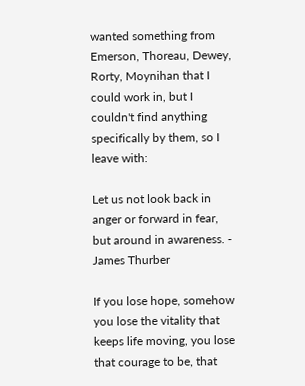wanted something from Emerson, Thoreau, Dewey, Rorty, Moynihan that I could work in, but I couldn't find anything specifically by them, so I leave with:

Let us not look back in anger or forward in fear, but around in awareness. - James Thurber

If you lose hope, somehow you lose the vitality that keeps life moving, you lose that courage to be, that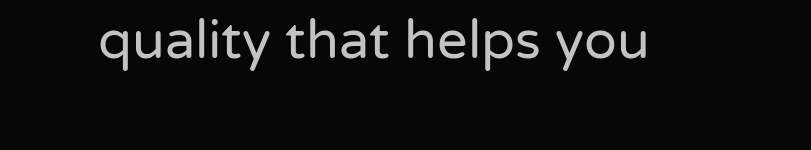quality that helps you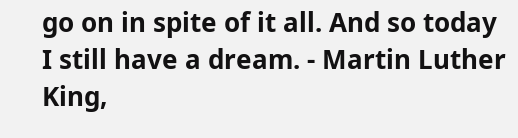go on in spite of it all. And so today I still have a dream. - Martin Luther King,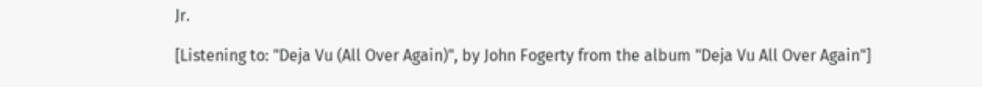Jr.

[Listening to: "Deja Vu (All Over Again)", by John Fogerty from the album "Deja Vu All Over Again"]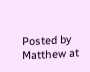Posted by Matthew at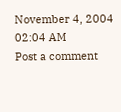November 4, 2004 02:04 AM
Post a comment